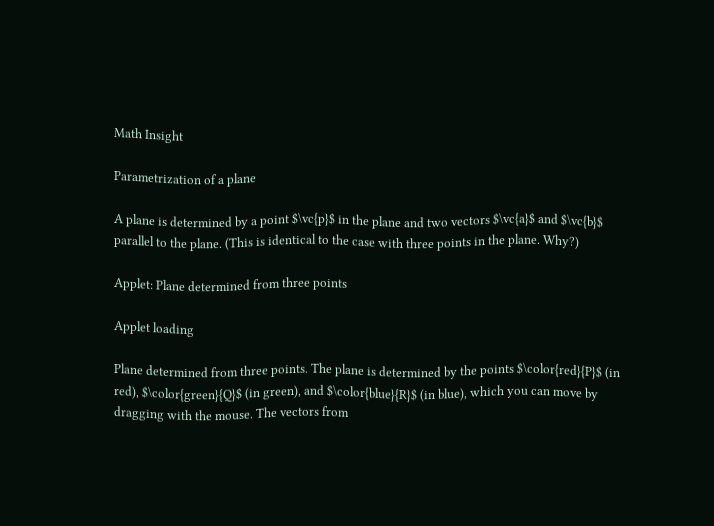Math Insight

Parametrization of a plane

A plane is determined by a point $\vc{p}$ in the plane and two vectors $\vc{a}$ and $\vc{b}$ parallel to the plane. (This is identical to the case with three points in the plane. Why?)

Applet: Plane determined from three points

Applet loading

Plane determined from three points. The plane is determined by the points $\color{red}{P}$ (in red), $\color{green}{Q}$ (in green), and $\color{blue}{R}$ (in blue), which you can move by dragging with the mouse. The vectors from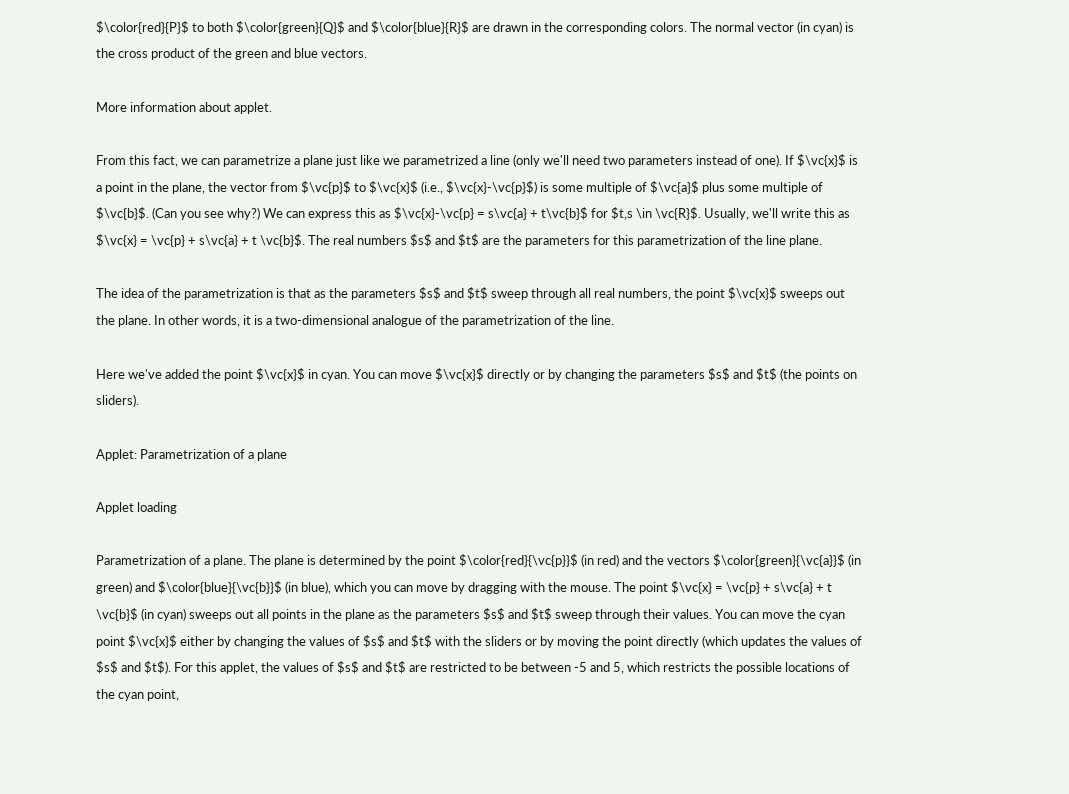$\color{red}{P}$ to both $\color{green}{Q}$ and $\color{blue}{R}$ are drawn in the corresponding colors. The normal vector (in cyan) is the cross product of the green and blue vectors.

More information about applet.

From this fact, we can parametrize a plane just like we parametrized a line (only we'll need two parameters instead of one). If $\vc{x}$ is a point in the plane, the vector from $\vc{p}$ to $\vc{x}$ (i.e., $\vc{x}-\vc{p}$) is some multiple of $\vc{a}$ plus some multiple of $\vc{b}$. (Can you see why?) We can express this as $\vc{x}-\vc{p} = s\vc{a} + t\vc{b}$ for $t,s \in \vc{R}$. Usually, we'll write this as $\vc{x} = \vc{p} + s\vc{a} + t \vc{b}$. The real numbers $s$ and $t$ are the parameters for this parametrization of the line plane.

The idea of the parametrization is that as the parameters $s$ and $t$ sweep through all real numbers, the point $\vc{x}$ sweeps out the plane. In other words, it is a two-dimensional analogue of the parametrization of the line.

Here we've added the point $\vc{x}$ in cyan. You can move $\vc{x}$ directly or by changing the parameters $s$ and $t$ (the points on sliders).

Applet: Parametrization of a plane

Applet loading

Parametrization of a plane. The plane is determined by the point $\color{red}{\vc{p}}$ (in red) and the vectors $\color{green}{\vc{a}}$ (in green) and $\color{blue}{\vc{b}}$ (in blue), which you can move by dragging with the mouse. The point $\vc{x} = \vc{p} + s\vc{a} + t \vc{b}$ (in cyan) sweeps out all points in the plane as the parameters $s$ and $t$ sweep through their values. You can move the cyan point $\vc{x}$ either by changing the values of $s$ and $t$ with the sliders or by moving the point directly (which updates the values of $s$ and $t$). For this applet, the values of $s$ and $t$ are restricted to be between -5 and 5, which restricts the possible locations of the cyan point,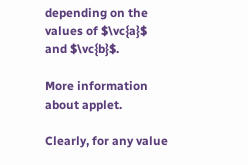depending on the values of $\vc{a}$ and $\vc{b}$.

More information about applet.

Clearly, for any value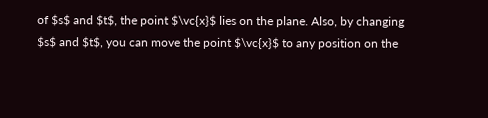of $s$ and $t$, the point $\vc{x}$ lies on the plane. Also, by changing $s$ and $t$, you can move the point $\vc{x}$ to any position on the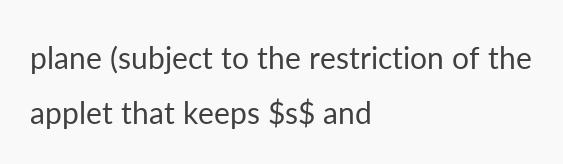plane (subject to the restriction of the applet that keeps $s$ and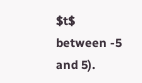$t$ between -5 and 5).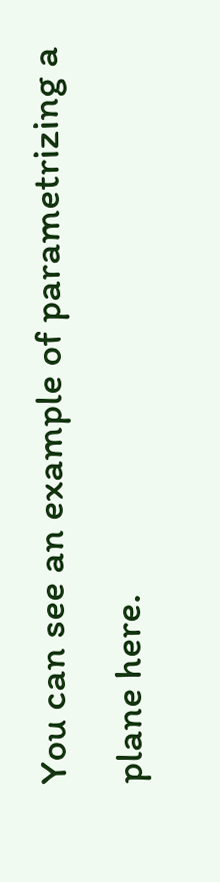You can see an example of parametrizing a plane here.